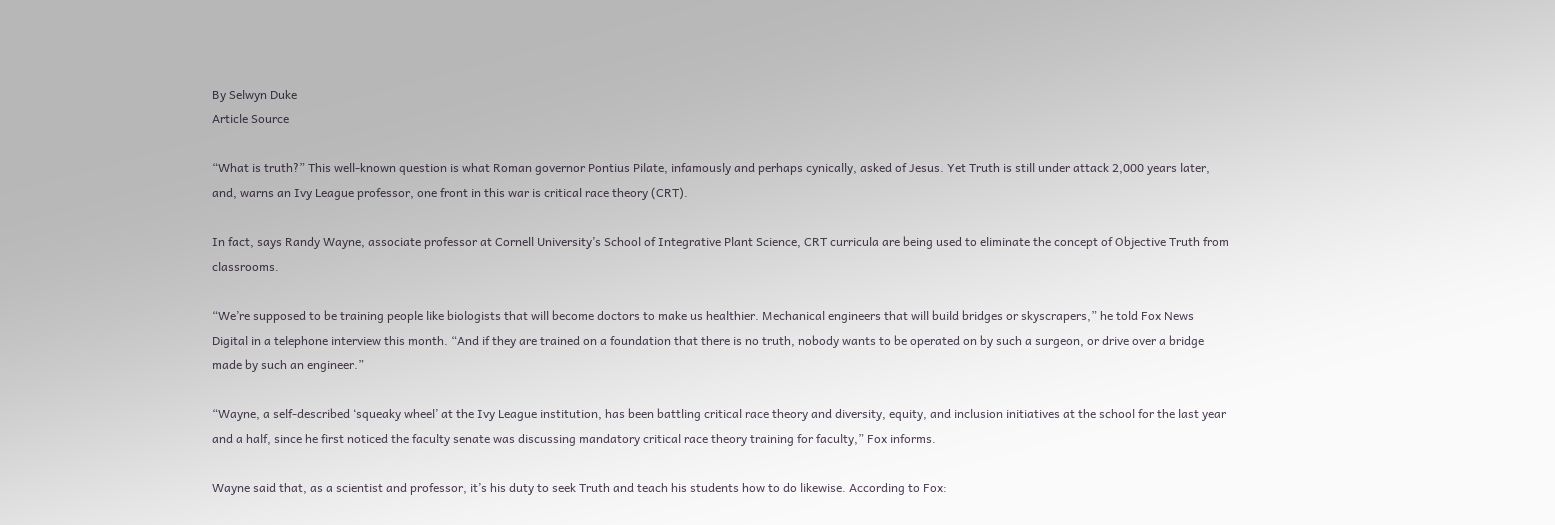By Selwyn Duke
Article Source

“What is truth?” This well-known question is what Roman governor Pontius Pilate, infamously and perhaps cynically, asked of Jesus. Yet Truth is still under attack 2,000 years later, and, warns an Ivy League professor, one front in this war is critical race theory (CRT).

In fact, says Randy Wayne, associate professor at Cornell University’s School of Integrative Plant Science, CRT curricula are being used to eliminate the concept of Objective Truth from classrooms.

“We’re supposed to be training people like biologists that will become doctors to make us healthier. Mechanical engineers that will build bridges or skyscrapers,” he told Fox News Digital in a telephone interview this month. “And if they are trained on a foundation that there is no truth, nobody wants to be operated on by such a surgeon, or drive over a bridge made by such an engineer.”

“Wayne, a self-described ‘squeaky wheel’ at the Ivy League institution, has been battling critical race theory and diversity, equity, and inclusion initiatives at the school for the last year and a half, since he first noticed the faculty senate was discussing mandatory critical race theory training for faculty,” Fox informs.

Wayne said that, as a scientist and professor, it’s his duty to seek Truth and teach his students how to do likewise. According to Fox: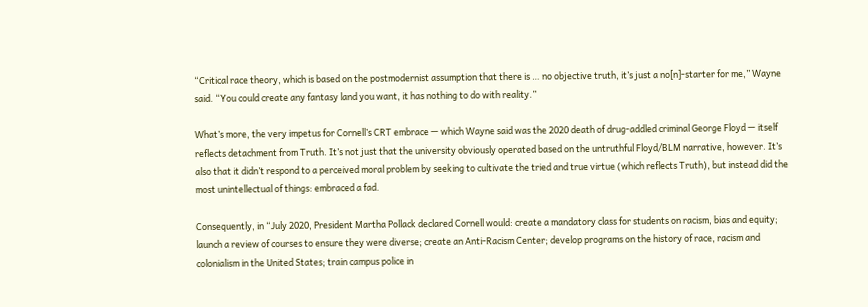“Critical race theory, which is based on the postmodernist assumption that there is … no objective truth, it’s just a no[n]-starter for me,” Wayne said. “You could create any fantasy land you want, it has nothing to do with reality.”

What’s more, the very impetus for Cornell’s CRT embrace — which Wayne said was the 2020 death of drug-addled criminal George Floyd — itself reflects detachment from Truth. It’s not just that the university obviously operated based on the untruthful Floyd/BLM narrative, however. It’s also that it didn’t respond to a perceived moral problem by seeking to cultivate the tried and true virtue (which reflects Truth), but instead did the most unintellectual of things: embraced a fad.

Consequently, in “July 2020, President Martha Pollack declared Cornell would: create a mandatory class for students on racism, bias and equity; launch a review of courses to ensure they were diverse; create an Anti-Racism Center; develop programs on the history of race, racism and colonialism in the United States; train campus police in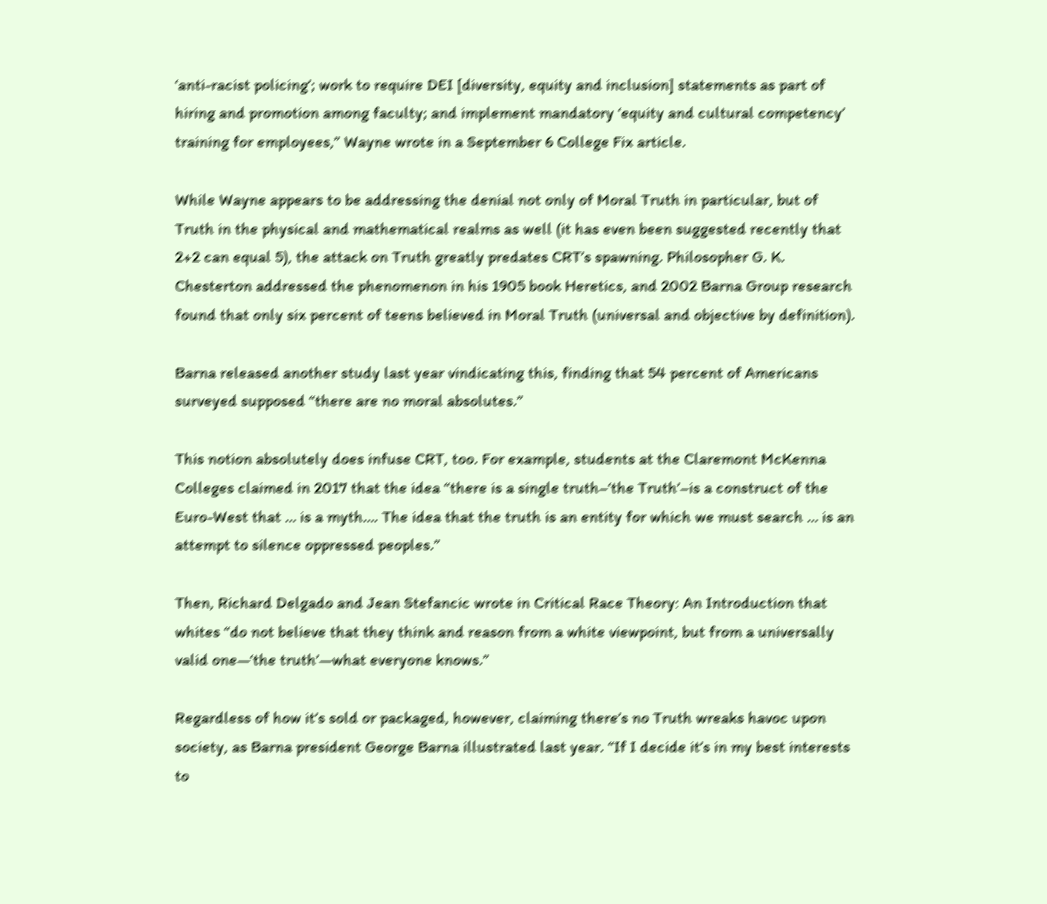‘anti-racist policing’; work to require DEI [diversity, equity and inclusion] statements as part of hiring and promotion among faculty; and implement mandatory ‘equity and cultural competency’ training for employees,” Wayne wrote in a September 6 College Fix article.

While Wayne appears to be addressing the denial not only of Moral Truth in particular, but of Truth in the physical and mathematical realms as well (it has even been suggested recently that 2+2 can equal 5), the attack on Truth greatly predates CRT’s spawning. Philosopher G. K. Chesterton addressed the phenomenon in his 1905 book Heretics, and 2002 Barna Group research found that only six percent of teens believed in Moral Truth (universal and objective by definition).

Barna released another study last year vindicating this, finding that 54 percent of Americans surveyed supposed “there are no moral absolutes.”

This notion absolutely does infuse CRT, too. For example, students at the Claremont McKenna Colleges claimed in 2017 that the idea “there is a single truth–‘the Truth’–is a construct of the Euro-West that … is a myth…. The idea that the truth is an entity for which we must search … is an attempt to silence oppressed peoples.”

Then, Richard Delgado and Jean Stefancic wrote in Critical Race Theory: An Introduction that whites “do not believe that they think and reason from a white viewpoint, but from a universally valid one—‘the truth’—what everyone knows.”

Regardless of how it’s sold or packaged, however, claiming there’s no Truth wreaks havoc upon society, as Barna president George Barna illustrated last year. “If I decide it’s in my best interests to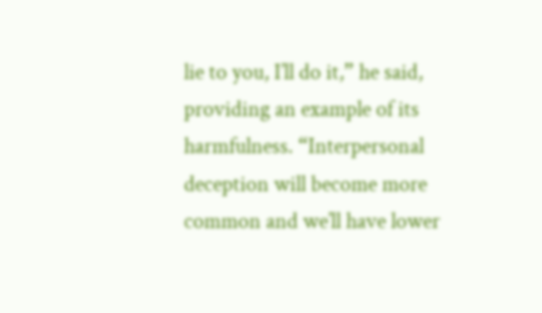lie to you, I’ll do it,” he said, providing an example of its harmfulness. “Interpersonal deception will become more common and we’ll have lower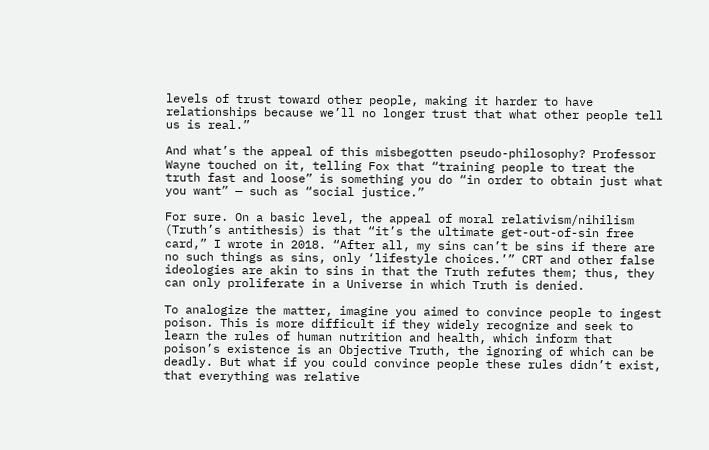levels of trust toward other people, making it harder to have relationships because we’ll no longer trust that what other people tell us is real.”

And what’s the appeal of this misbegotten pseudo-philosophy? Professor Wayne touched on it, telling Fox that “training people to treat the truth fast and loose” is something you do “in order to obtain just what you want” — such as “social justice.”

For sure. On a basic level, the appeal of moral relativism/nihilism (Truth’s antithesis) is that “it’s the ultimate get-out-of-sin free card,” I wrote in 2018. “After all, my sins can’t be sins if there are no such things as sins, only ‘lifestyle choices.’” CRT and other false ideologies are akin to sins in that the Truth refutes them; thus, they can only proliferate in a Universe in which Truth is denied.

To analogize the matter, imagine you aimed to convince people to ingest poison. This is more difficult if they widely recognize and seek to learn the rules of human nutrition and health, which inform that poison’s existence is an Objective Truth, the ignoring of which can be deadly. But what if you could convince people these rules didn’t exist, that everything was relative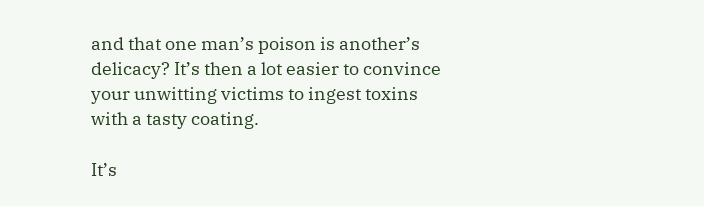and that one man’s poison is another’s delicacy? It’s then a lot easier to convince your unwitting victims to ingest toxins with a tasty coating.

It’s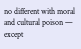no different with moral and cultural poison — except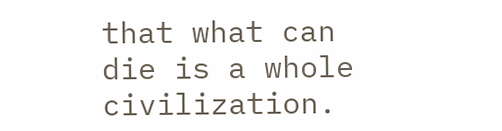that what can die is a whole civilization.